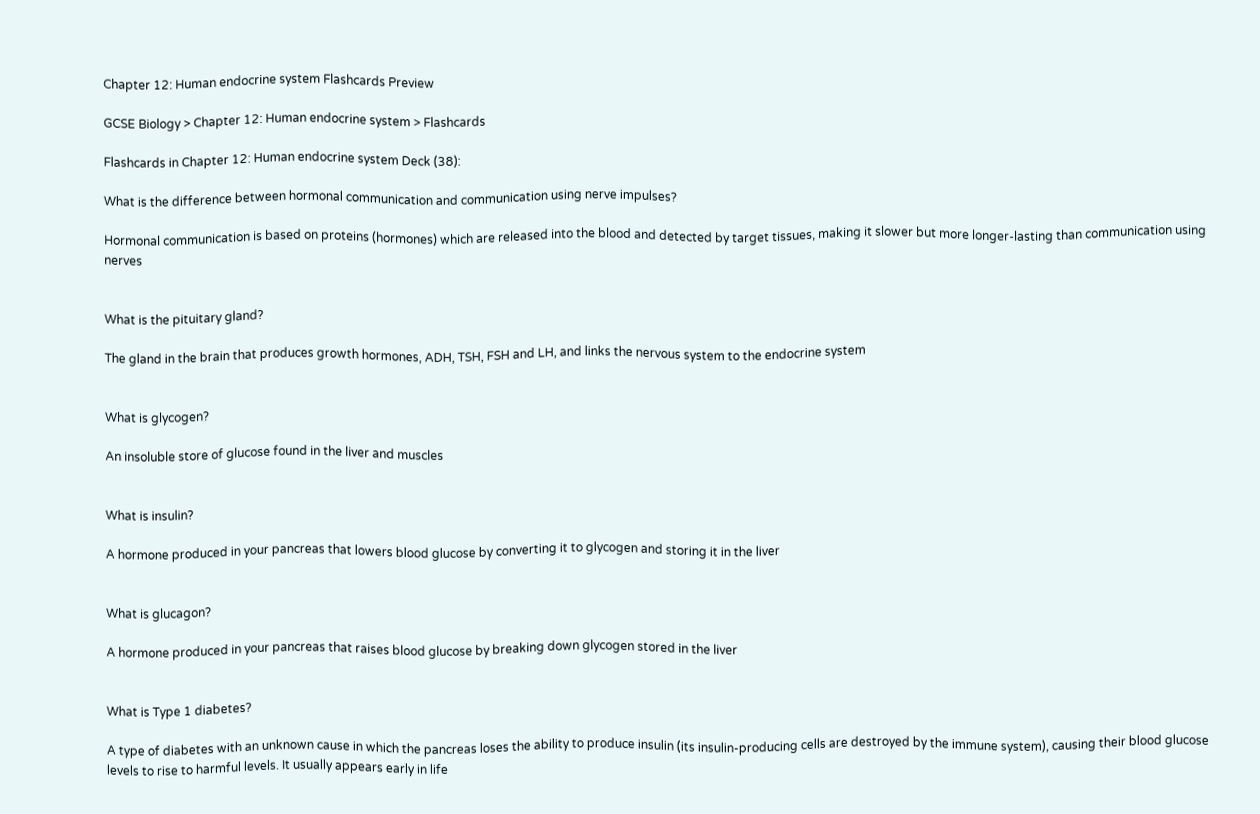Chapter 12: Human endocrine system Flashcards Preview

GCSE Biology > Chapter 12: Human endocrine system > Flashcards

Flashcards in Chapter 12: Human endocrine system Deck (38):

What is the difference between hormonal communication and communication using nerve impulses?

Hormonal communication is based on proteins (hormones) which are released into the blood and detected by target tissues, making it slower but more longer-lasting than communication using nerves


What is the pituitary gland?

The gland in the brain that produces growth hormones, ADH, TSH, FSH and LH, and links the nervous system to the endocrine system


What is glycogen?

An insoluble store of glucose found in the liver and muscles


What is insulin?

A hormone produced in your pancreas that lowers blood glucose by converting it to glycogen and storing it in the liver


What is glucagon?

A hormone produced in your pancreas that raises blood glucose by breaking down glycogen stored in the liver


What is Type 1 diabetes?

A type of diabetes with an unknown cause in which the pancreas loses the ability to produce insulin (its insulin-producing cells are destroyed by the immune system), causing their blood glucose levels to rise to harmful levels. It usually appears early in life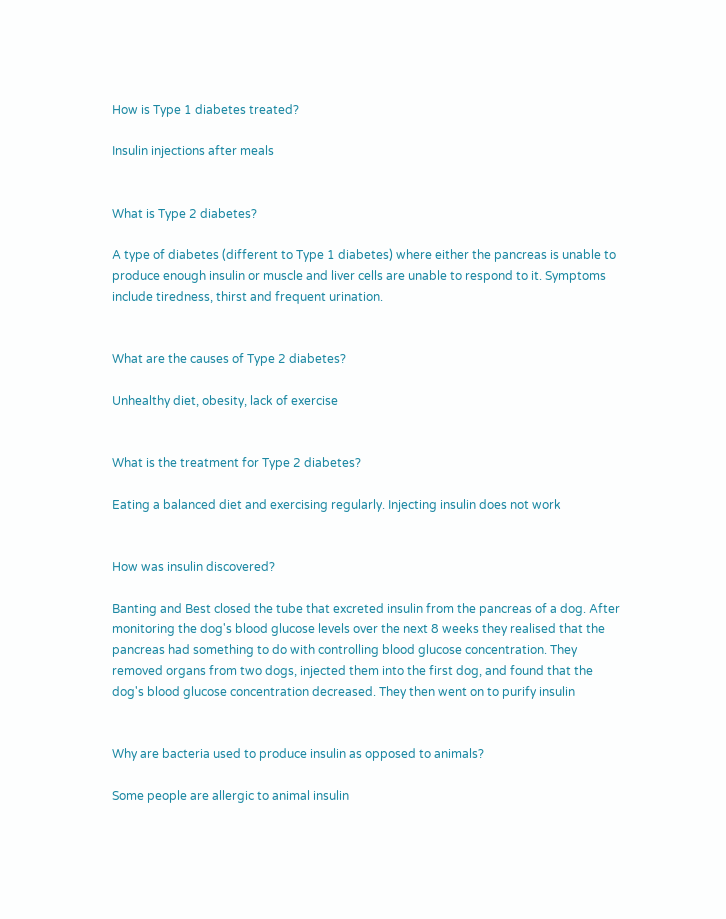How is Type 1 diabetes treated?

Insulin injections after meals


What is Type 2 diabetes?

A type of diabetes (different to Type 1 diabetes) where either the pancreas is unable to produce enough insulin or muscle and liver cells are unable to respond to it. Symptoms include tiredness, thirst and frequent urination.


What are the causes of Type 2 diabetes?

Unhealthy diet, obesity, lack of exercise


What is the treatment for Type 2 diabetes?

Eating a balanced diet and exercising regularly. Injecting insulin does not work


How was insulin discovered?

Banting and Best closed the tube that excreted insulin from the pancreas of a dog. After monitoring the dog's blood glucose levels over the next 8 weeks they realised that the pancreas had something to do with controlling blood glucose concentration. They removed organs from two dogs, injected them into the first dog, and found that the dog's blood glucose concentration decreased. They then went on to purify insulin


Why are bacteria used to produce insulin as opposed to animals?

Some people are allergic to animal insulin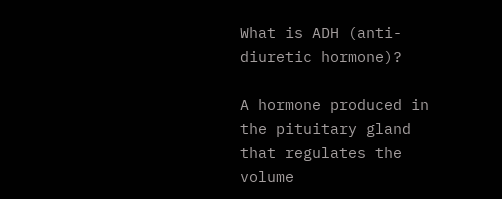What is ADH (anti-diuretic hormone)?

A hormone produced in the pituitary gland that regulates the volume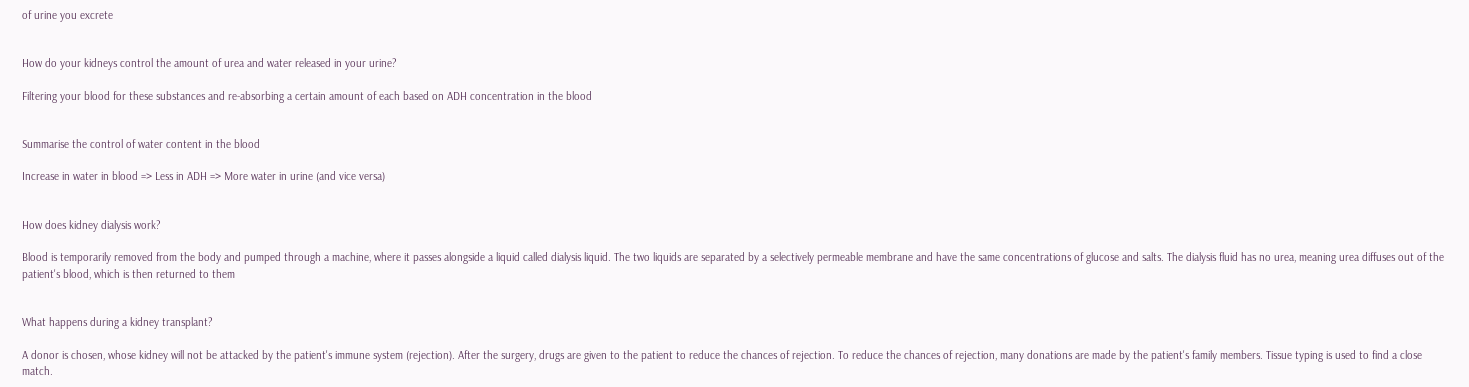of urine you excrete


How do your kidneys control the amount of urea and water released in your urine?

Filtering your blood for these substances and re-absorbing a certain amount of each based on ADH concentration in the blood


Summarise the control of water content in the blood

Increase in water in blood => Less in ADH => More water in urine (and vice versa)


How does kidney dialysis work?

Blood is temporarily removed from the body and pumped through a machine, where it passes alongside a liquid called dialysis liquid. The two liquids are separated by a selectively permeable membrane and have the same concentrations of glucose and salts. The dialysis fluid has no urea, meaning urea diffuses out of the patient's blood, which is then returned to them


What happens during a kidney transplant?

A donor is chosen, whose kidney will not be attacked by the patient's immune system (rejection). After the surgery, drugs are given to the patient to reduce the chances of rejection. To reduce the chances of rejection, many donations are made by the patient's family members. Tissue typing is used to find a close match.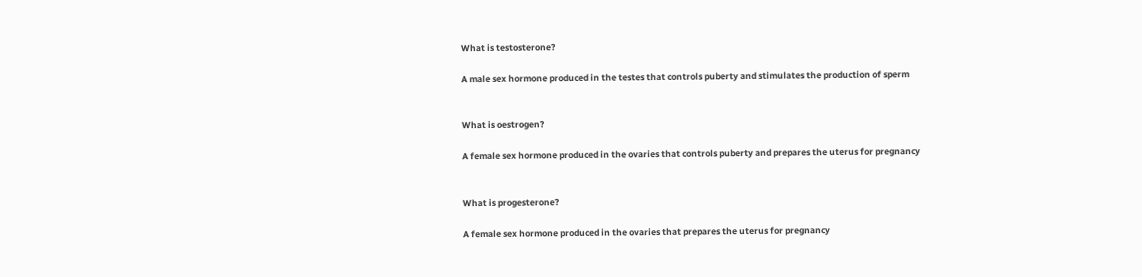What is testosterone?

A male sex hormone produced in the testes that controls puberty and stimulates the production of sperm


What is oestrogen?

A female sex hormone produced in the ovaries that controls puberty and prepares the uterus for pregnancy


What is progesterone?

A female sex hormone produced in the ovaries that prepares the uterus for pregnancy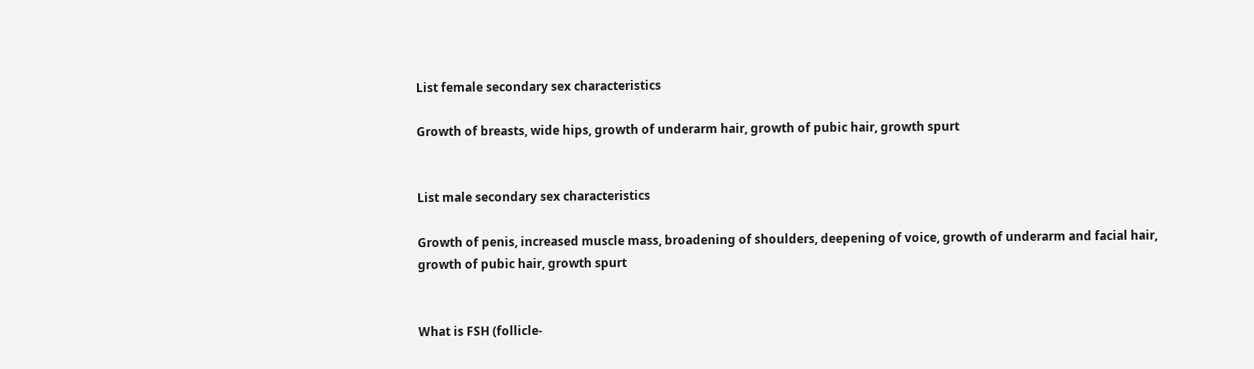List female secondary sex characteristics

Growth of breasts, wide hips, growth of underarm hair, growth of pubic hair, growth spurt


List male secondary sex characteristics

Growth of penis, increased muscle mass, broadening of shoulders, deepening of voice, growth of underarm and facial hair, growth of pubic hair, growth spurt


What is FSH (follicle-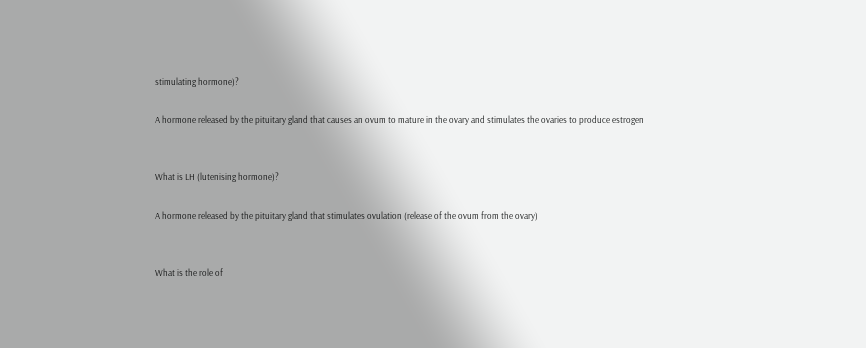stimulating hormone)?

A hormone released by the pituitary gland that causes an ovum to mature in the ovary and stimulates the ovaries to produce estrogen


What is LH (lutenising hormone)?

A hormone released by the pituitary gland that stimulates ovulation (release of the ovum from the ovary)


What is the role of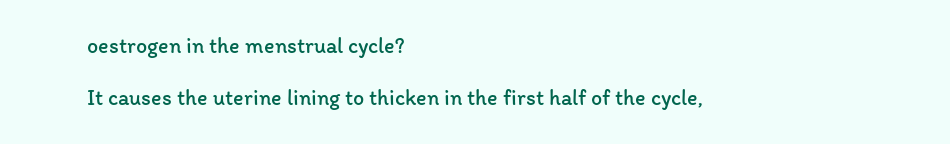oestrogen in the menstrual cycle?

It causes the uterine lining to thicken in the first half of the cycle,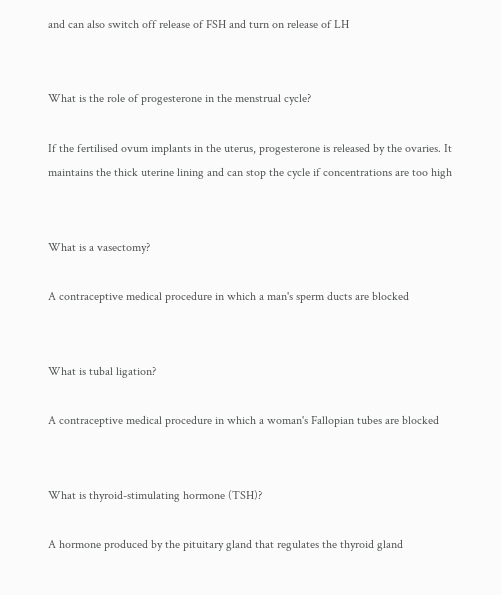and can also switch off release of FSH and turn on release of LH


What is the role of progesterone in the menstrual cycle?

If the fertilised ovum implants in the uterus, progesterone is released by the ovaries. It maintains the thick uterine lining and can stop the cycle if concentrations are too high


What is a vasectomy?

A contraceptive medical procedure in which a man's sperm ducts are blocked


What is tubal ligation?

A contraceptive medical procedure in which a woman's Fallopian tubes are blocked


What is thyroid-stimulating hormone (TSH)?

A hormone produced by the pituitary gland that regulates the thyroid gland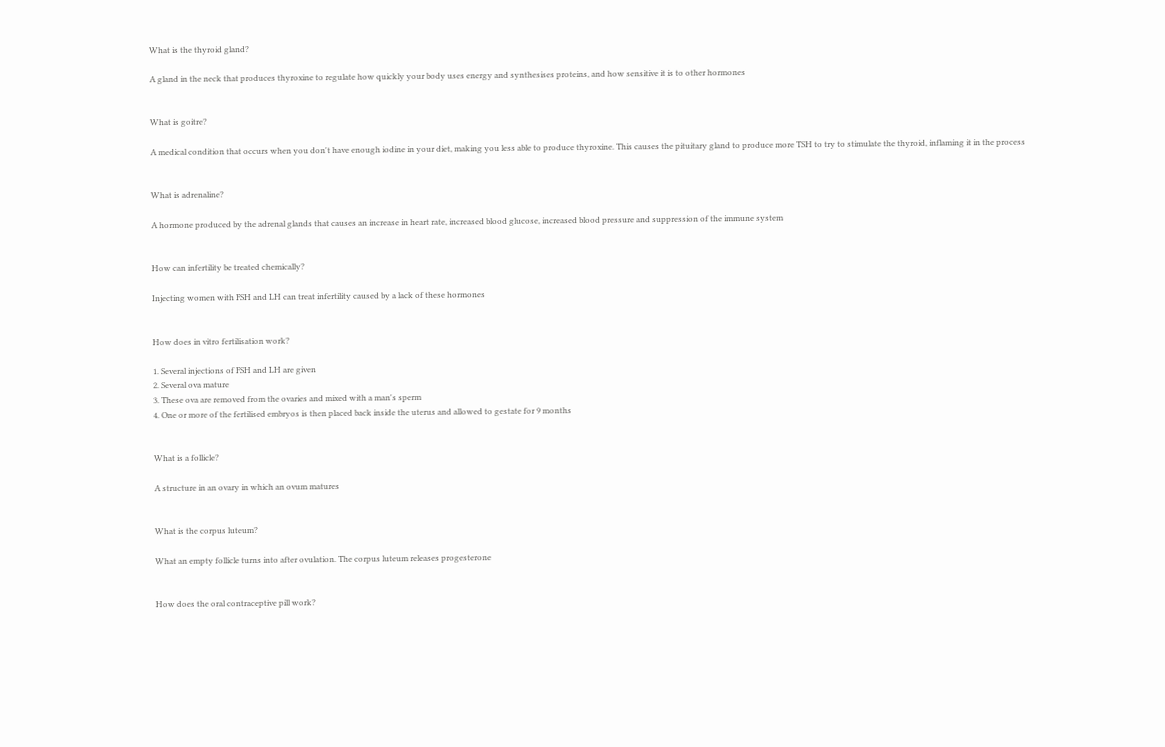What is the thyroid gland?

A gland in the neck that produces thyroxine to regulate how quickly your body uses energy and synthesises proteins, and how sensitive it is to other hormones


What is goitre?

A medical condition that occurs when you don't have enough iodine in your diet, making you less able to produce thyroxine. This causes the pituitary gland to produce more TSH to try to stimulate the thyroid, inflaming it in the process


What is adrenaline?

A hormone produced by the adrenal glands that causes an increase in heart rate, increased blood glucose, increased blood pressure and suppression of the immune system


How can infertility be treated chemically?

Injecting women with FSH and LH can treat infertility caused by a lack of these hormones


How does in vitro fertilisation work?

1. Several injections of FSH and LH are given
2. Several ova mature
3. These ova are removed from the ovaries and mixed with a man's sperm
4. One or more of the fertilised embryos is then placed back inside the uterus and allowed to gestate for 9 months


What is a follicle?

A structure in an ovary in which an ovum matures


What is the corpus luteum?

What an empty follicle turns into after ovulation. The corpus luteum releases progesterone


How does the oral contraceptive pill work?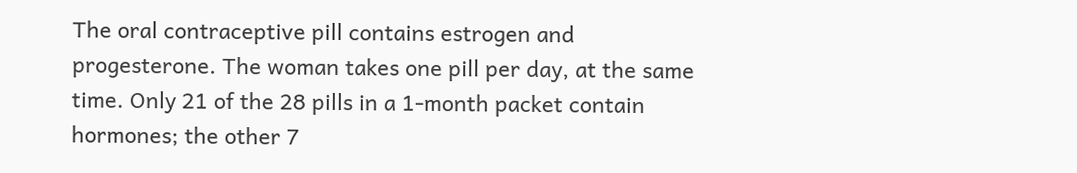The oral contraceptive pill contains estrogen and progesterone. The woman takes one pill per day, at the same time. Only 21 of the 28 pills in a 1-month packet contain hormones; the other 7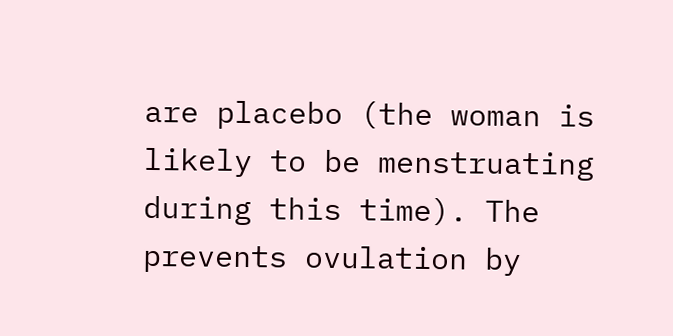are placebo (the woman is likely to be menstruating during this time). The prevents ovulation by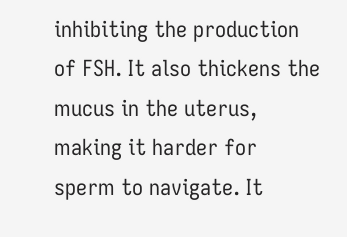inhibiting the production of FSH. It also thickens the mucus in the uterus, making it harder for sperm to navigate. It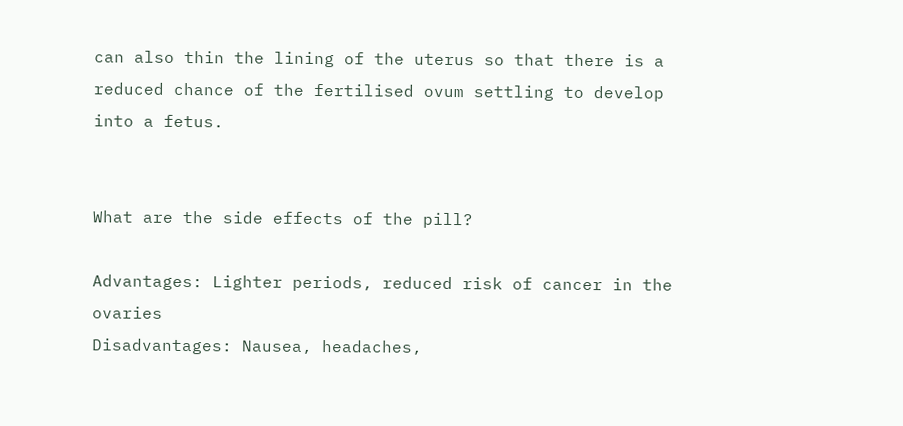can also thin the lining of the uterus so that there is a reduced chance of the fertilised ovum settling to develop into a fetus.


What are the side effects of the pill?

Advantages: Lighter periods, reduced risk of cancer in the ovaries
Disadvantages: Nausea, headaches,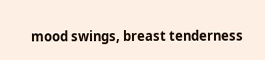mood swings, breast tenderness